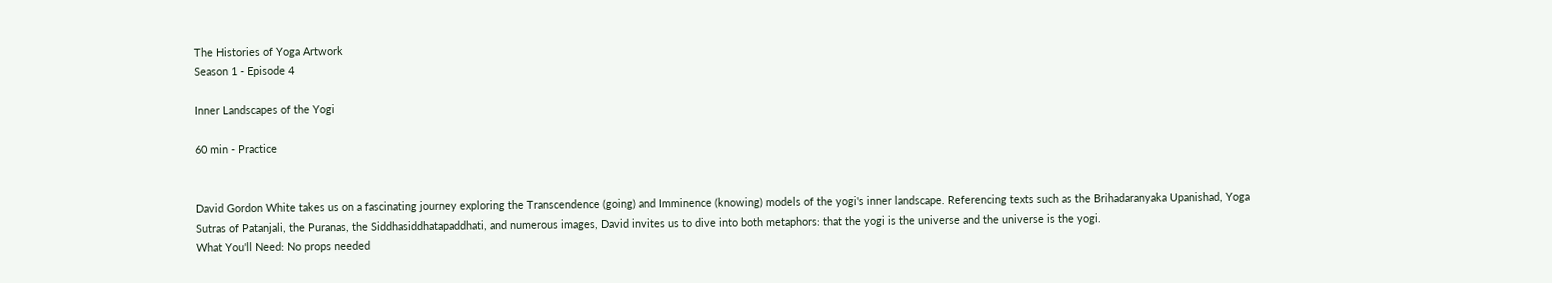The Histories of Yoga Artwork
Season 1 - Episode 4

Inner Landscapes of the Yogi

60 min - Practice


David Gordon White takes us on a fascinating journey exploring the Transcendence (going) and Imminence (knowing) models of the yogi's inner landscape. Referencing texts such as the Brihadaranyaka Upanishad, Yoga Sutras of Patanjali, the Puranas, the Siddhasiddhatapaddhati, and numerous images, David invites us to dive into both metaphors: that the yogi is the universe and the universe is the yogi.
What You'll Need: No props needed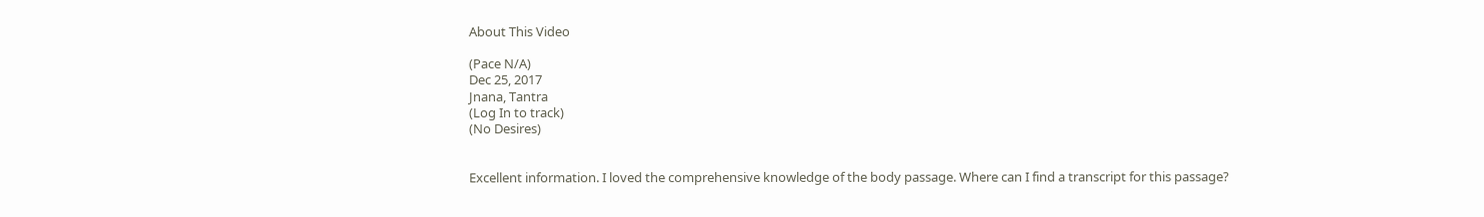About This Video

(Pace N/A)
Dec 25, 2017
Jnana, Tantra
(Log In to track)
(No Desires)


Excellent information. I loved the comprehensive knowledge of the body passage. Where can I find a transcript for this passage?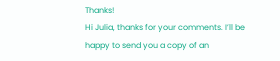Thanks!
Hi Julia, thanks for your comments. I’ll be happy to send you a copy of an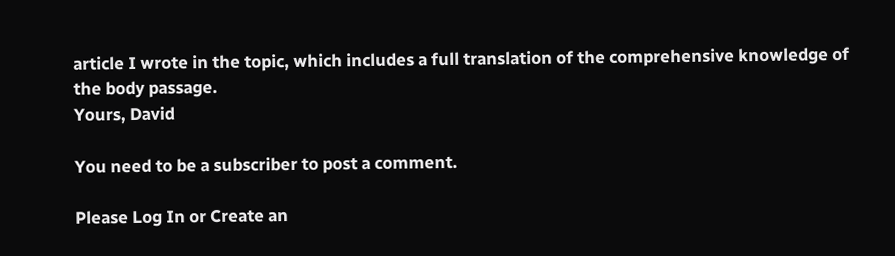article I wrote in the topic, which includes a full translation of the comprehensive knowledge of the body passage.
Yours, David

You need to be a subscriber to post a comment.

Please Log In or Create an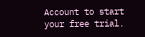Account to start your free trial.